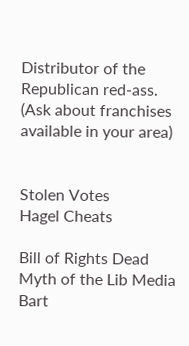Distributor of the Republican red-ass.
(Ask about franchises available in your area)


Stolen Votes
Hagel Cheats

Bill of Rights Dead
Myth of the Lib Media
Bart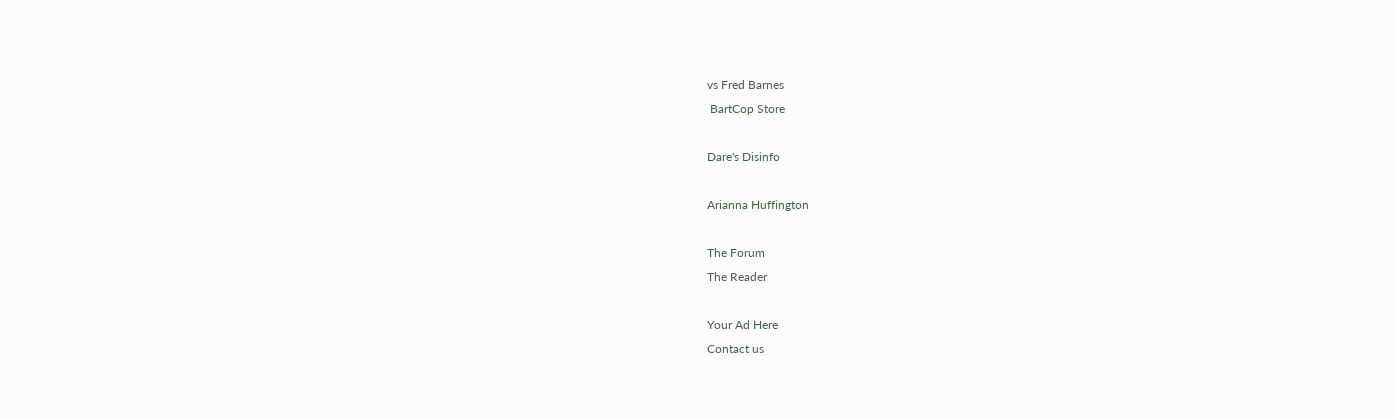vs Fred Barnes
 BartCop Store

Dare's Disinfo

Arianna Huffington

The Forum
The Reader

Your Ad Here
Contact us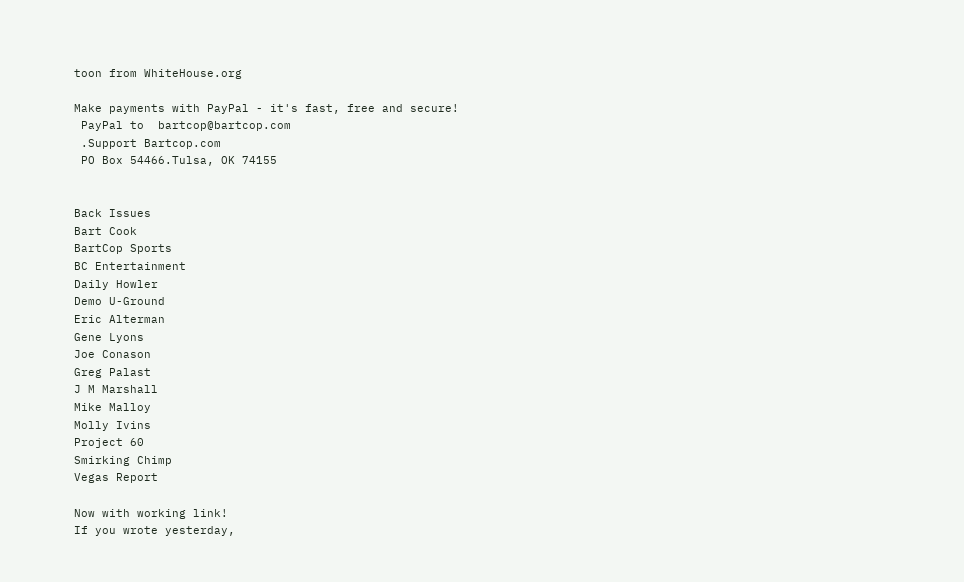toon from WhiteHouse.org

Make payments with PayPal - it's fast, free and secure!
 PayPal to  bartcop@bartcop.com
 .Support Bartcop.com
 PO Box 54466.Tulsa, OK 74155


Back Issues
Bart Cook
BartCop Sports
BC Entertainment
Daily Howler
Demo U-Ground
Eric Alterman
Gene Lyons
Joe Conason
Greg Palast
J M Marshall
Mike Malloy
Molly Ivins
Project 60
Smirking Chimp
Vegas Report

Now with working link!
If you wrote yesterday,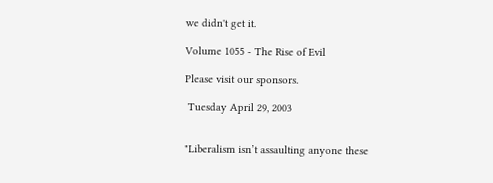we didn't get it.

Volume 1055 - The Rise of Evil

Please visit our sponsors.

 Tuesday April 29, 2003


"Liberalism isn’t assaulting anyone these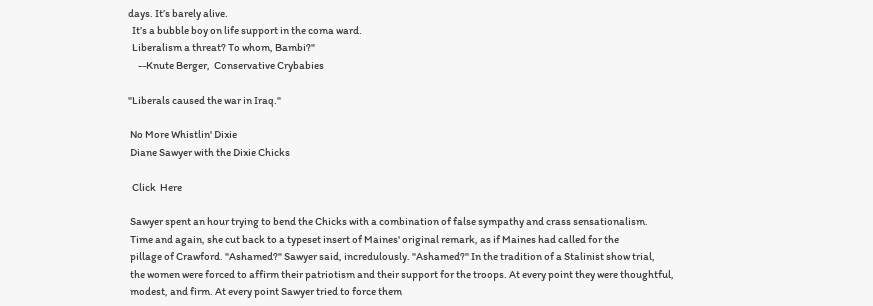days. It’s barely alive.
  It’s a bubble boy on life support in the coma ward.
  Liberalism a threat? To whom, Bambi?"
     --Knute Berger,  Conservative Crybabies

"Liberals caused the war in Iraq."

 No More Whistlin' Dixie
 Diane Sawyer with the Dixie Chicks

  Click  Here

 Sawyer spent an hour trying to bend the Chicks with a combination of false sympathy and crass sensationalism.
 Time and again, she cut back to a typeset insert of Maines' original remark, as if Maines had called for the
 pillage of Crawford. "Ashamed?" Sawyer said, incredulously. "Ashamed?" In the tradition of a Stalinist show trial,
 the women were forced to affirm their patriotism and their support for the troops. At every point they were thoughtful,
 modest, and firm. At every point Sawyer tried to force them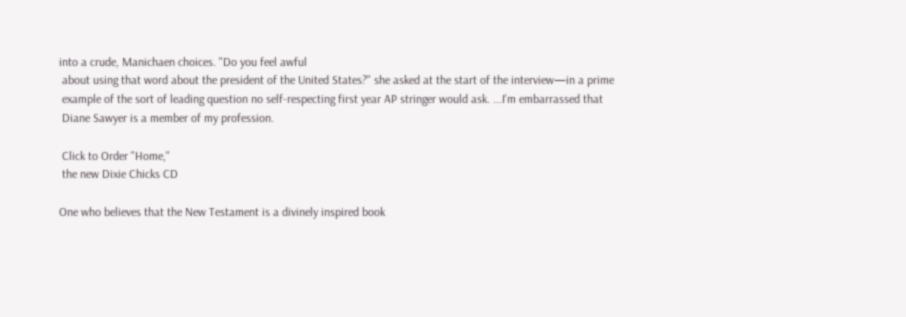into a crude, Manichaen choices. "Do you feel awful
 about using that word about the president of the United States?" she asked at the start of the interview—in a prime
 example of the sort of leading question no self-respecting first year AP stringer would ask. ...I'm embarrassed that
 Diane Sawyer is a member of my profession.

 Click to Order "Home,"
 the new Dixie Chicks CD

One who believes that the New Testament is a divinely inspired book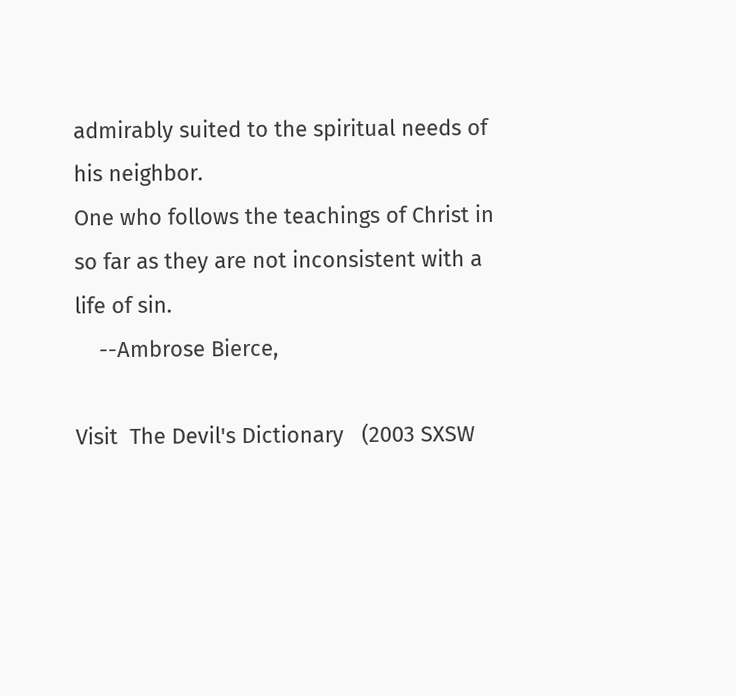admirably suited to the spiritual needs of his neighbor.
One who follows the teachings of Christ in so far as they are not inconsistent with a life of sin.
    --Ambrose Bierce,

Visit  The Devil's Dictionary   (2003 SXSW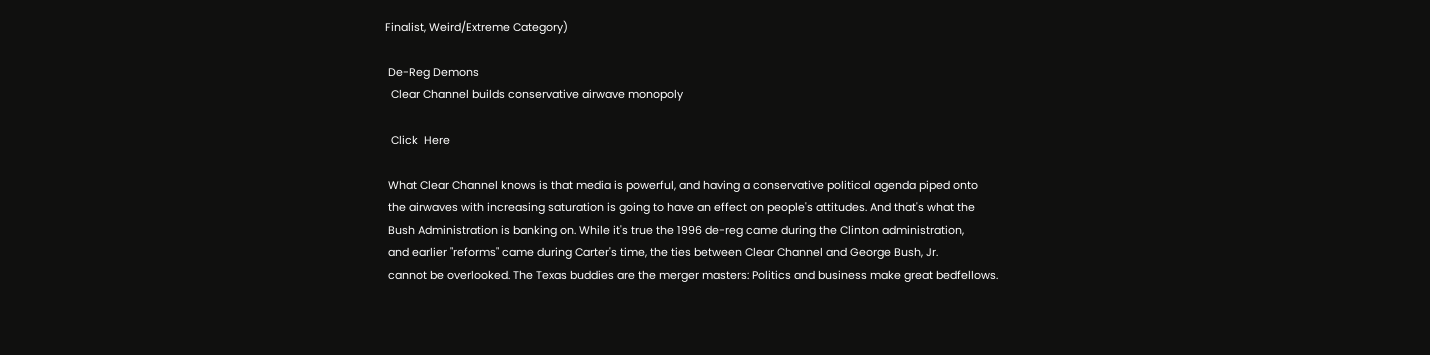Finalist, Weird/Extreme Category)

 De-Reg Demons
  Clear Channel builds conservative airwave monopoly

  Click  Here

 What Clear Channel knows is that media is powerful, and having a conservative political agenda piped onto
 the airwaves with increasing saturation is going to have an effect on people's attitudes. And that's what the
 Bush Administration is banking on. While it's true the 1996 de-reg came during the Clinton administration,
 and earlier "reforms" came during Carter's time, the ties between Clear Channel and George Bush, Jr.
 cannot be overlooked. The Texas buddies are the merger masters: Politics and business make great bedfellows.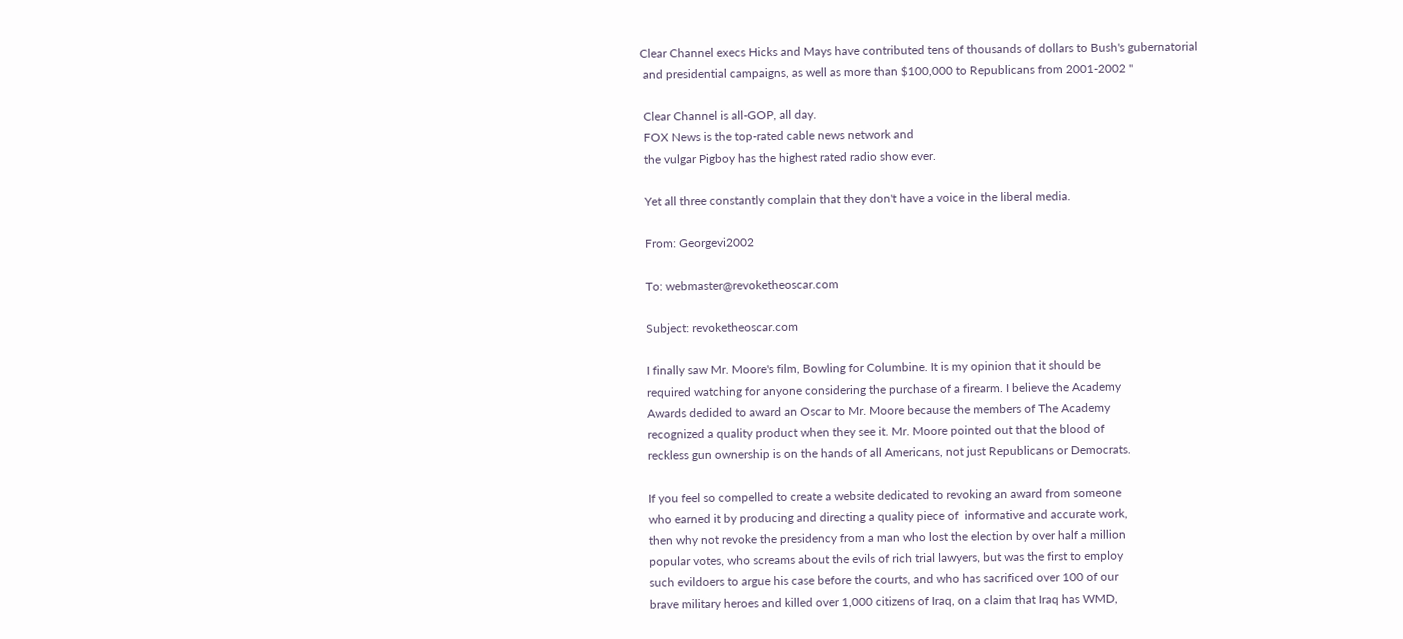Clear Channel execs Hicks and Mays have contributed tens of thousands of dollars to Bush's gubernatorial
 and presidential campaigns, as well as more than $100,000 to Republicans from 2001-2002 "

 Clear Channel is all-GOP, all day.
 FOX News is the top-rated cable news network and
 the vulgar Pigboy has the highest rated radio show ever.

 Yet all three constantly complain that they don't have a voice in the liberal media.

 From: Georgevi2002

 To: webmaster@revoketheoscar.com

 Subject: revoketheoscar.com

 I finally saw Mr. Moore's film, Bowling for Columbine. It is my opinion that it should be
 required watching for anyone considering the purchase of a firearm. I believe the Academy
 Awards dedided to award an Oscar to Mr. Moore because the members of The Academy
 recognized a quality product when they see it. Mr. Moore pointed out that the blood of
 reckless gun ownership is on the hands of all Americans, not just Republicans or Democrats.

 If you feel so compelled to create a website dedicated to revoking an award from someone
 who earned it by producing and directing a quality piece of  informative and accurate work,
 then why not revoke the presidency from a man who lost the election by over half a million
 popular votes, who screams about the evils of rich trial lawyers, but was the first to employ
 such evildoers to argue his case before the courts, and who has sacrificed over 100 of our
 brave military heroes and killed over 1,000 citizens of Iraq, on a claim that Iraq has WMD,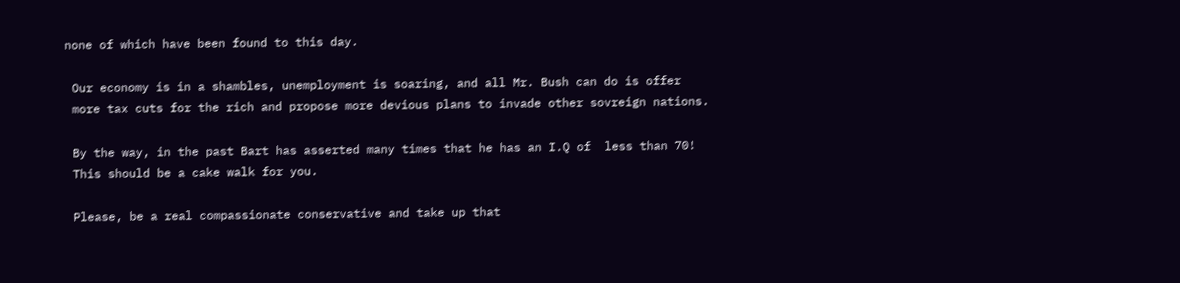none of which have been found to this day.

 Our economy is in a shambles, unemployment is soaring, and all Mr. Bush can do is offer
 more tax cuts for the rich and propose more devious plans to invade other sovreign nations.

 By the way, in the past Bart has asserted many times that he has an I.Q of  less than 70!
 This should be a cake walk for you.

 Please, be a real compassionate conservative and take up that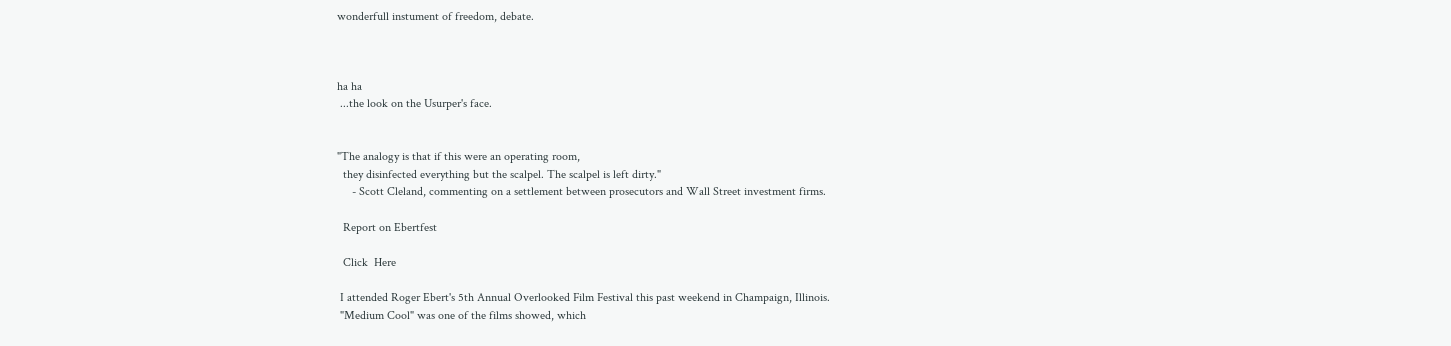wonderfull instument of freedom, debate.



ha ha
 ...the look on the Usurper's face.


"The analogy is that if this were an operating room,
  they disinfected everything but the scalpel. The scalpel is left dirty."
     - Scott Cleland, commenting on a settlement between prosecutors and Wall Street investment firms.

  Report on Ebertfest

  Click  Here

 I attended Roger Ebert's 5th Annual Overlooked Film Festival this past weekend in Champaign, Illinois.
 "Medium Cool" was one of the films showed, which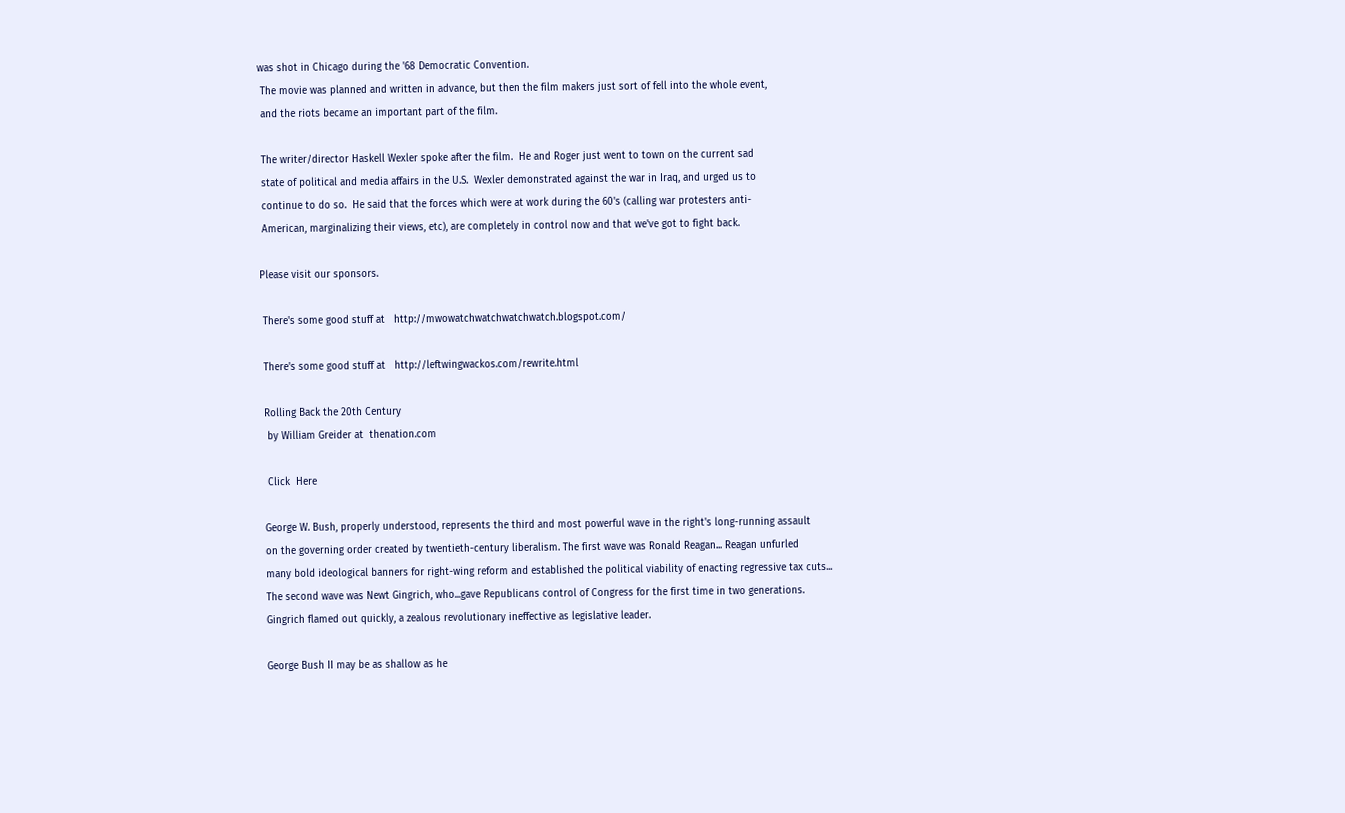was shot in Chicago during the '68 Democratic Convention.
 The movie was planned and written in advance, but then the film makers just sort of fell into the whole event,
 and the riots became an important part of the film.

 The writer/director Haskell Wexler spoke after the film.  He and Roger just went to town on the current sad
 state of political and media affairs in the U.S.  Wexler demonstrated against the war in Iraq, and urged us to
 continue to do so.  He said that the forces which were at work during the 60's (calling war protesters anti-
 American, marginalizing their views, etc), are completely in control now and that we've got to fight back.

Please visit our sponsors.

 There's some good stuff at   http://mwowatchwatchwatchwatch.blogspot.com/

 There's some good stuff at   http://leftwingwackos.com/rewrite.html

 Rolling Back the 20th Century
  by William Greider at  thenation.com

  Click  Here

 George W. Bush, properly understood, represents the third and most powerful wave in the right's long-running assault
 on the governing order created by twentieth-century liberalism. The first wave was Ronald Reagan... Reagan unfurled
 many bold ideological banners for right-wing reform and established the political viability of enacting regressive tax cuts...
 The second wave was Newt Gingrich, who...gave Republicans control of Congress for the first time in two generations.
 Gingrich flamed out quickly, a zealous revolutionary ineffective as legislative leader.

 George Bush II may be as shallow as he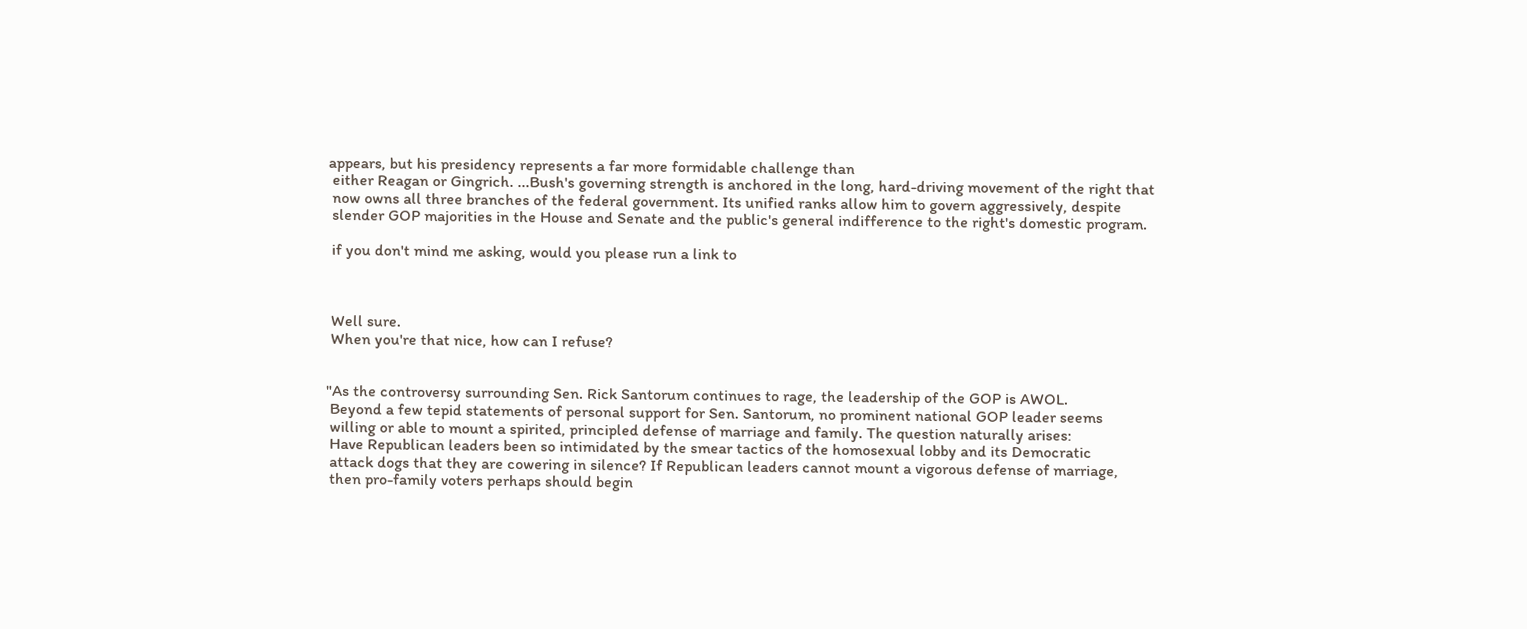appears, but his presidency represents a far more formidable challenge than
 either Reagan or Gingrich. ...Bush's governing strength is anchored in the long, hard-driving movement of the right that
 now owns all three branches of the federal government. Its unified ranks allow him to govern aggressively, despite
 slender GOP majorities in the House and Senate and the public's general indifference to the right's domestic program.

 if you don't mind me asking, would you please run a link to



 Well sure.
 When you're that nice, how can I refuse?


"As the controversy surrounding Sen. Rick Santorum continues to rage, the leadership of the GOP is AWOL.
 Beyond a few tepid statements of personal support for Sen. Santorum, no prominent national GOP leader seems
 willing or able to mount a spirited, principled defense of marriage and family. The question naturally arises:
 Have Republican leaders been so intimidated by the smear tactics of the homosexual lobby and its Democratic
 attack dogs that they are cowering in silence? If Republican leaders cannot mount a vigorous defense of marriage,
 then pro-family voters perhaps should begin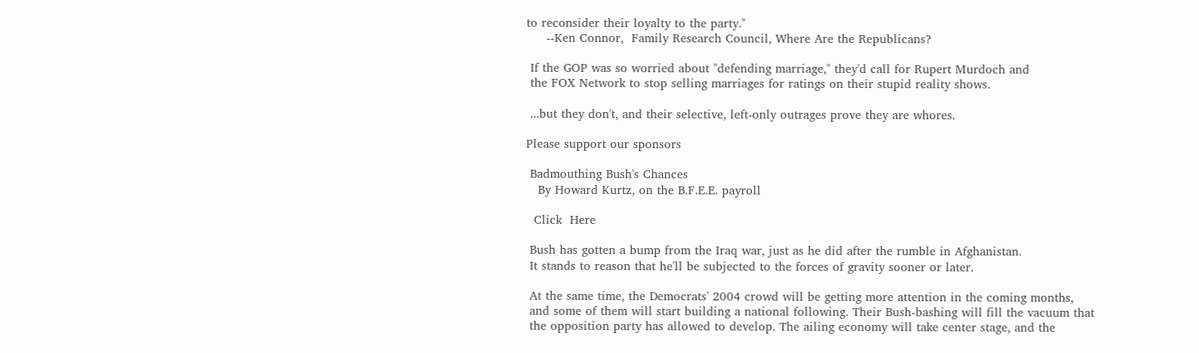to reconsider their loyalty to the party."
     --Ken Connor,  Family Research Council, Where Are the Republicans?

 If the GOP was so worried about "defending marriage," they'd call for Rupert Murdoch and
 the FOX Network to stop selling marriages for ratings on their stupid reality shows.

 ...but they don't, and their selective, left-only outrages prove they are whores.

Please support our sponsors

 Badmouthing Bush's Chances
   By Howard Kurtz, on the B.F.E.E. payroll

  Click  Here

 Bush has gotten a bump from the Iraq war, just as he did after the rumble in Afghanistan.
 It stands to reason that he'll be subjected to the forces of gravity sooner or later.

 At the same time, the Democrats' 2004 crowd will be getting more attention in the coming months,
 and some of them will start building a national following. Their Bush-bashing will fill the vacuum that
 the opposition party has allowed to develop. The ailing economy will take center stage, and the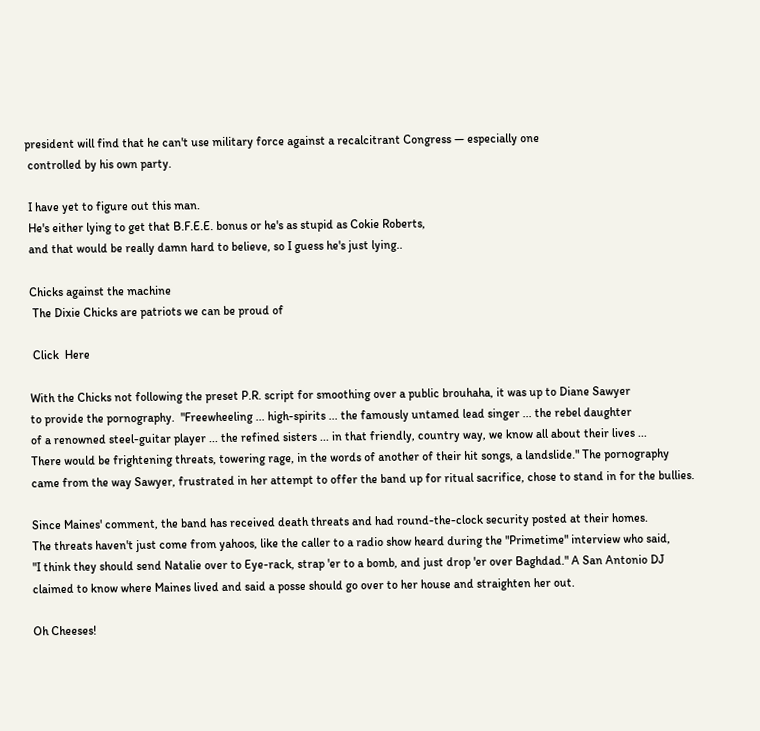president will find that he can't use military force against a recalcitrant Congress — especially one
 controlled by his own party.

 I have yet to figure out this man.
 He's either lying to get that B.F.E.E. bonus or he's as stupid as Cokie Roberts,
 and that would be really damn hard to believe, so I guess he's just lying..

 Chicks against the machine
  The Dixie Chicks are patriots we can be proud of

  Click  Here

 With the Chicks not following the preset P.R. script for smoothing over a public brouhaha, it was up to Diane Sawyer
 to provide the pornography.  "Freewheeling ... high-spirits ... the famously untamed lead singer ... the rebel daughter
 of a renowned steel-guitar player ... the refined sisters ... in that friendly, country way, we know all about their lives ...
 There would be frightening threats, towering rage, in the words of another of their hit songs, a landslide." The pornography
 came from the way Sawyer, frustrated in her attempt to offer the band up for ritual sacrifice, chose to stand in for the bullies.

 Since Maines' comment, the band has received death threats and had round-the-clock security posted at their homes.
 The threats haven't just come from yahoos, like the caller to a radio show heard during the "Primetime" interview who said,
 "I think they should send Natalie over to Eye-rack, strap 'er to a bomb, and just drop 'er over Baghdad." A San Antonio DJ
 claimed to know where Maines lived and said a posse should go over to her house and straighten her out.

 Oh Cheeses!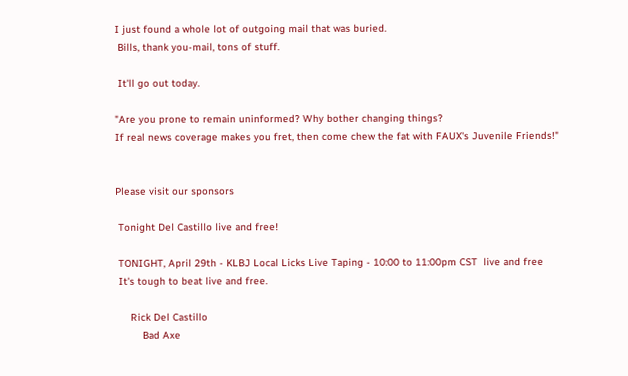I just found a whole lot of outgoing mail that was buried.
 Bills, thank you-mail, tons of stuff.

 It'll go out today.

"Are you prone to remain uninformed? Why bother changing things?
If real news coverage makes you fret, then come chew the fat with FAUX's Juvenile Friends!"


Please visit our sponsors

 Tonight Del Castillo live and free!

 TONIGHT, April 29th - KLBJ Local Licks Live Taping - 10:00 to 11:00pm CST  live and free
 It's tough to beat live and free.

     Rick Del Castillo
         Bad Axe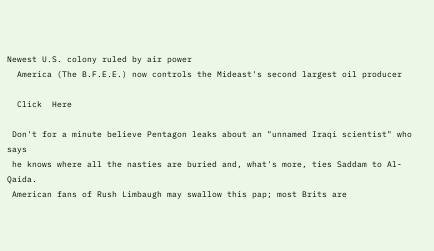Newest U.S. colony ruled by air power
  America (The B.F.E.E.) now controls the Mideast's second largest oil producer

  Click  Here

 Don't for a minute believe Pentagon leaks about an "unnamed Iraqi scientist" who says
 he knows where all the nasties are buried and, what's more, ties Saddam to Al-Qaida.
 American fans of Rush Limbaugh may swallow this pap; most Brits are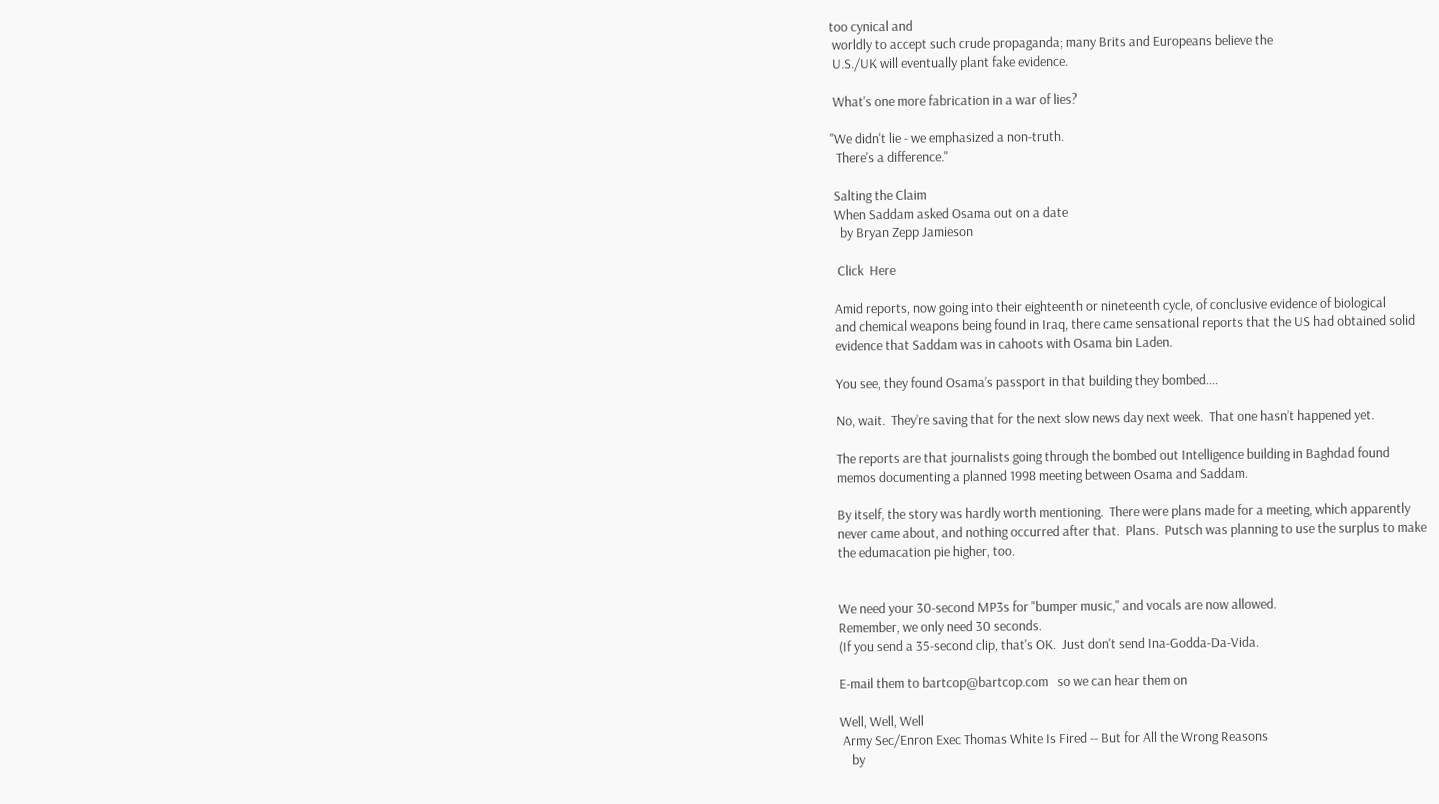too cynical and
 worldly to accept such crude propaganda; many Brits and Europeans believe the
 U.S./UK will eventually plant fake evidence.

 What's one more fabrication in a war of lies?

"We didn't lie - we emphasized a non-truth.
  There's a difference."

 Salting the Claim
 When Saddam asked Osama out on a date
   by Bryan Zepp Jamieson

  Click  Here

 Amid reports, now going into their eighteenth or nineteenth cycle, of conclusive evidence of biological
 and chemical weapons being found in Iraq, there came sensational reports that the US had obtained solid
 evidence that Saddam was in cahoots with Osama bin Laden.

 You see, they found Osama’s passport in that building they bombed....

 No, wait.  They’re saving that for the next slow news day next week.  That one hasn’t happened yet.

 The reports are that journalists going through the bombed out Intelligence building in Baghdad found
 memos documenting a planned 1998 meeting between Osama and Saddam.

 By itself, the story was hardly worth mentioning.  There were plans made for a meeting, which apparently
 never came about, and nothing occurred after that.  Plans.  Putsch was planning to use the surplus to make
 the edumacation pie higher, too.


 We need your 30-second MP3s for "bumper music," and vocals are now allowed.
 Remember, we only need 30 seconds.
 (If you send a 35-second clip, that's OK.  Just don't send Ina-Godda-Da-Vida.

 E-mail them to bartcop@bartcop.com   so we can hear them on

 Well, Well, Well
  Army Sec/Enron Exec Thomas White Is Fired -- But for All the Wrong Reasons
     by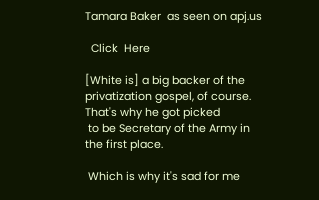Tamara Baker  as seen on apj.us

  Click  Here

[White is] a big backer of the privatization gospel, of course. That's why he got picked
 to be Secretary of the Army in the first place.

 Which is why it's sad for me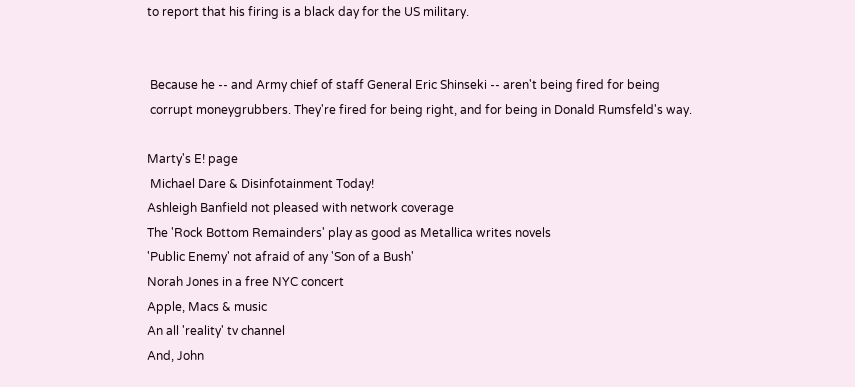to report that his firing is a black day for the US military.


 Because he -- and Army chief of staff General Eric Shinseki -- aren't being fired for being
 corrupt moneygrubbers. They're fired for being right, and for being in Donald Rumsfeld's way.

Marty's E! page
 Michael Dare & Disinfotainment Today!
Ashleigh Banfield not pleased with network coverage
The 'Rock Bottom Remainders' play as good as Metallica writes novels
'Public Enemy' not afraid of any 'Son of a Bush'
Norah Jones in a free NYC concert
Apple, Macs & music
An all 'reality' tv channel
And, John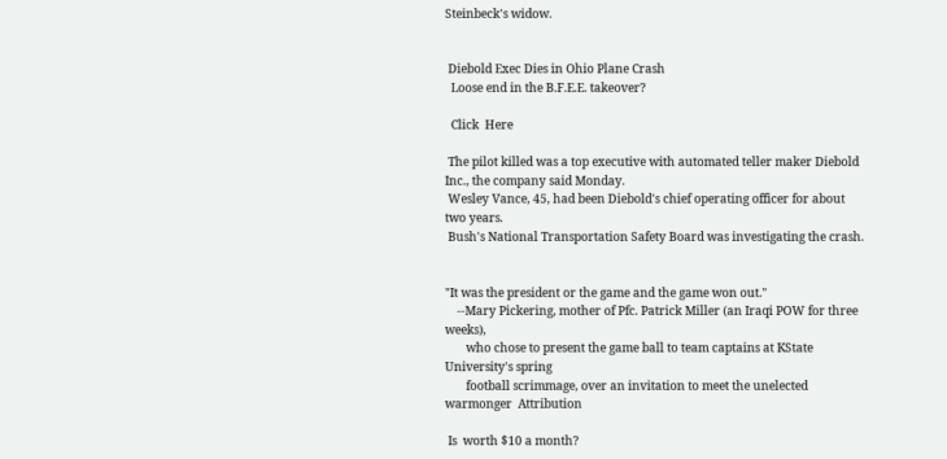Steinbeck's widow.


 Diebold Exec Dies in Ohio Plane Crash
  Loose end in the B.F.E.E. takeover?

  Click  Here

 The pilot killed was a top executive with automated teller maker Diebold Inc., the company said Monday.
 Wesley Vance, 45, had been Diebold's chief operating officer for about two years.
 Bush's National Transportation Safety Board was investigating the crash.


"It was the president or the game and the game won out."
    --Mary Pickering, mother of Pfc. Patrick Miller (an Iraqi POW for three weeks),
       who chose to present the game ball to team captains at KState University's spring
       football scrimmage, over an invitation to meet the unelected warmonger  Attribution

 Is  worth $10 a month?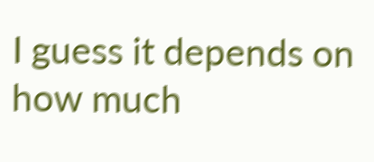I guess it depends on how much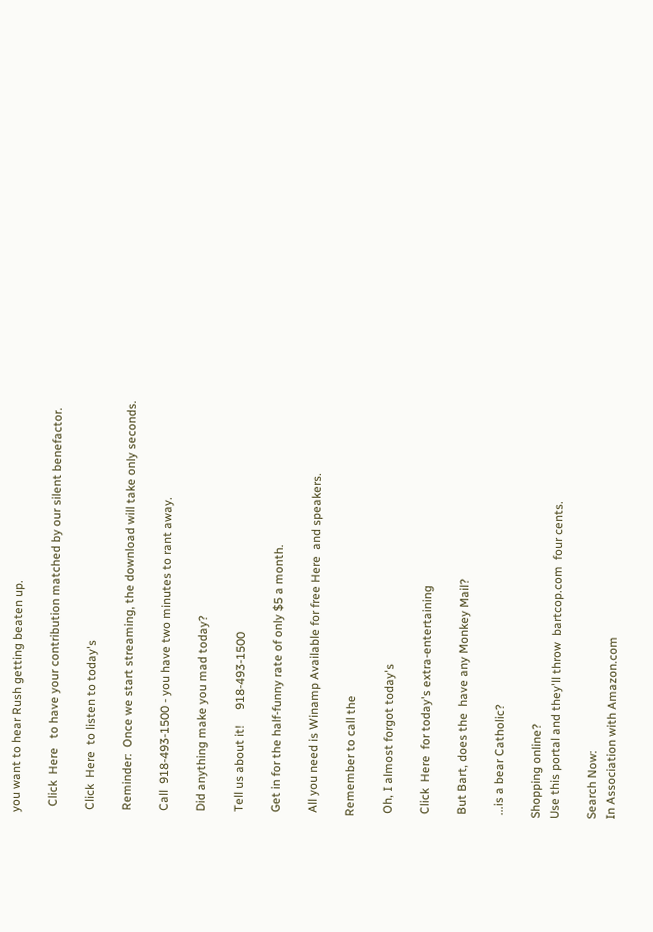you want to hear Rush getting beaten up.

  Click  Here   to have your contribution matched by our silent benefactor.

 Click  Here  to listen to today's

 Reminder:  Once we start streaming, the download will take only seconds.

 Call  918-493-1500 - you have two minutes to rant away.

 Did anything make you mad today?

 Tell us about it!     918-493-1500

 Get in for the half-funny rate of only $5 a month.

 All you need is Winamp Available for free Here  and speakers.

Remember to call the

 Oh, I almost forgot today's

 Click  Here  for today's extra-entertaining

 But Bart, does the  have any Monkey Mail?

 ...is a bear Catholic?

Shopping online?
Use this portal and they'll throw  bartcop.com  four cents.

Search Now:
In Association with Amazon.com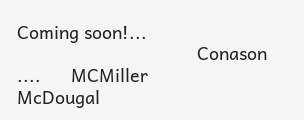Coming soon!...
                                    Conason        ....      MCMiller            McDougal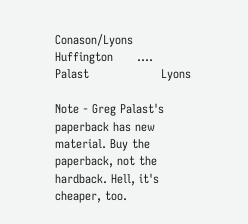Conason/Lyons       Huffington      ....      Palast                  Lyons

Note - Greg Palast's paperback has new material. Buy the paperback, not the hardback. Hell, it's cheaper, too.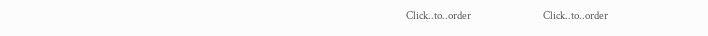Click..to..order                                    Click..to..order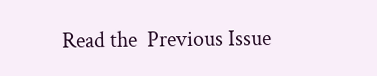Read the  Previous Issue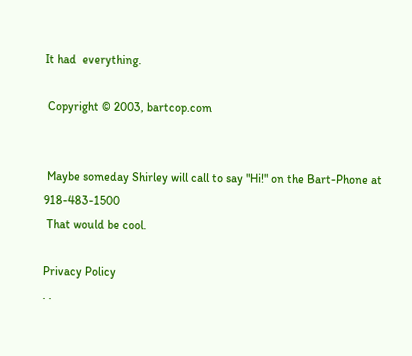It had  everything.

 Copyright © 2003, bartcop.com


 Maybe someday Shirley will call to say "Hi!" on the Bart-Phone at 918-483-1500
 That would be cool.

Privacy Policy
. .